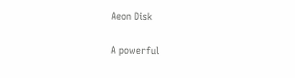Aeon Disk

A powerful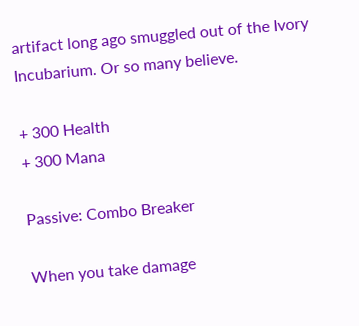artifact long ago smuggled out of the Ivory Incubarium. Or so many believe.

+ 300 Health
+ 300 Mana

Passive: Combo Breaker

When you take damage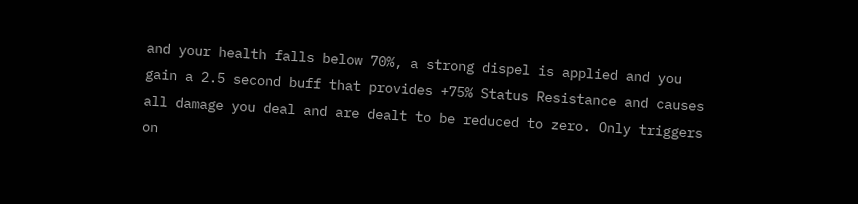and your health falls below 70%, a strong dispel is applied and you gain a 2.5 second buff that provides +75% Status Resistance and causes all damage you deal and are dealt to be reduced to zero. Only triggers on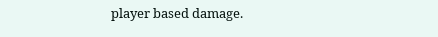player based damage.